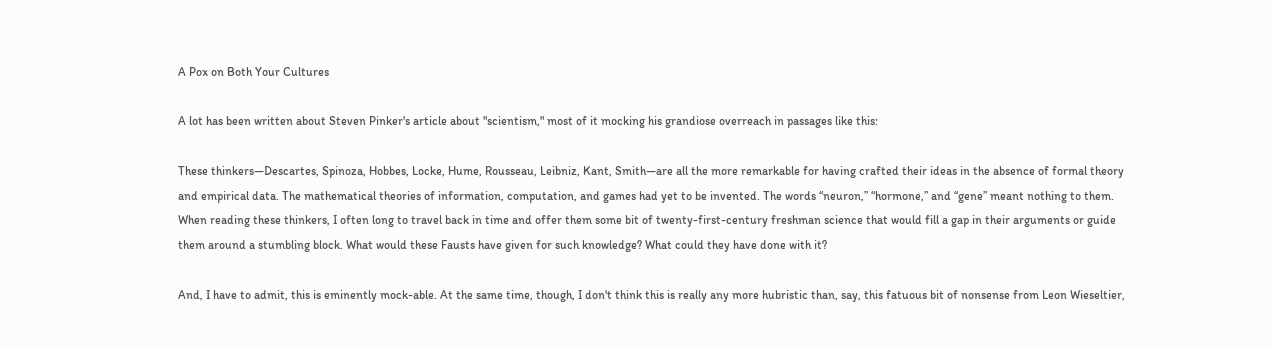A Pox on Both Your Cultures

A lot has been written about Steven Pinker's article about "scientism," most of it mocking his grandiose overreach in passages like this:

These thinkers—Descartes, Spinoza, Hobbes, Locke, Hume, Rousseau, Leibniz, Kant, Smith—are all the more remarkable for having crafted their ideas in the absence of formal theory and empirical data. The mathematical theories of information, computation, and games had yet to be invented. The words “neuron,” “hormone,” and “gene” meant nothing to them. When reading these thinkers, I often long to travel back in time and offer them some bit of twenty-first-century freshman science that would fill a gap in their arguments or guide them around a stumbling block. What would these Fausts have given for such knowledge? What could they have done with it?

And, I have to admit, this is eminently mock-able. At the same time, though, I don't think this is really any more hubristic than, say, this fatuous bit of nonsense from Leon Wieseltier,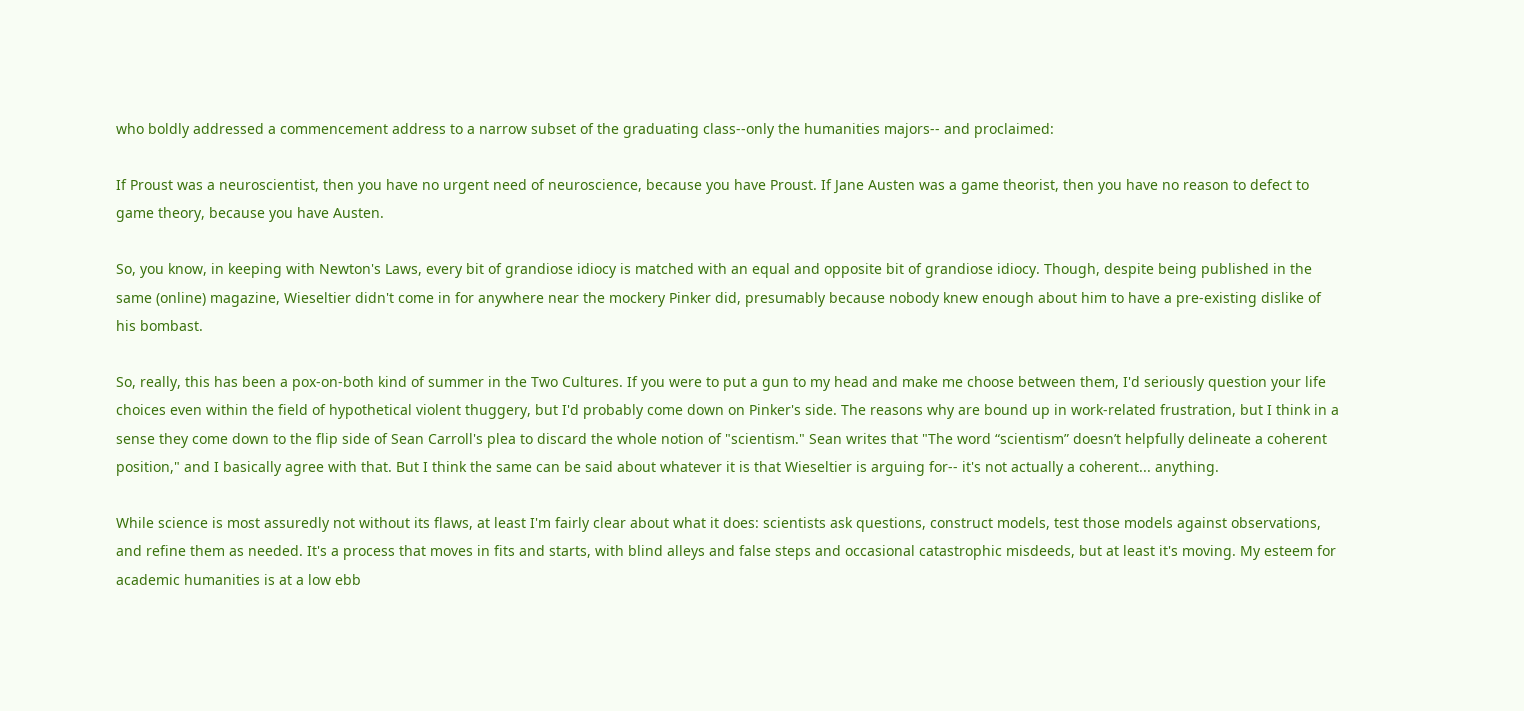who boldly addressed a commencement address to a narrow subset of the graduating class--only the humanities majors-- and proclaimed:

If Proust was a neuroscientist, then you have no urgent need of neuroscience, because you have Proust. If Jane Austen was a game theorist, then you have no reason to defect to game theory, because you have Austen.

So, you know, in keeping with Newton's Laws, every bit of grandiose idiocy is matched with an equal and opposite bit of grandiose idiocy. Though, despite being published in the same (online) magazine, Wieseltier didn't come in for anywhere near the mockery Pinker did, presumably because nobody knew enough about him to have a pre-existing dislike of his bombast.

So, really, this has been a pox-on-both kind of summer in the Two Cultures. If you were to put a gun to my head and make me choose between them, I'd seriously question your life choices even within the field of hypothetical violent thuggery, but I'd probably come down on Pinker's side. The reasons why are bound up in work-related frustration, but I think in a sense they come down to the flip side of Sean Carroll's plea to discard the whole notion of "scientism." Sean writes that "The word “scientism” doesn’t helpfully delineate a coherent position," and I basically agree with that. But I think the same can be said about whatever it is that Wieseltier is arguing for-- it's not actually a coherent... anything.

While science is most assuredly not without its flaws, at least I'm fairly clear about what it does: scientists ask questions, construct models, test those models against observations, and refine them as needed. It's a process that moves in fits and starts, with blind alleys and false steps and occasional catastrophic misdeeds, but at least it's moving. My esteem for academic humanities is at a low ebb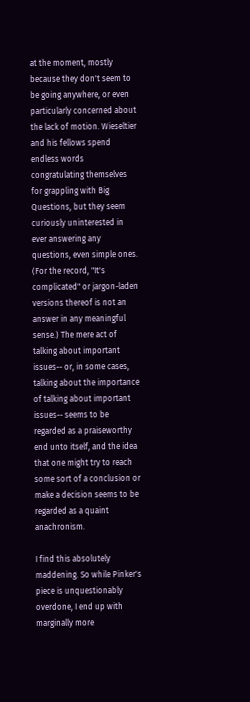at the moment, mostly because they don't seem to be going anywhere, or even particularly concerned about the lack of motion. Wieseltier and his fellows spend endless words congratulating themselves for grappling with Big Questions, but they seem curiously uninterested in ever answering any questions, even simple ones. (For the record, "It's complicated" or jargon-laden versions thereof is not an answer in any meaningful sense.) The mere act of talking about important issues-- or, in some cases, talking about the importance of talking about important issues-- seems to be regarded as a praiseworthy end unto itself, and the idea that one might try to reach some sort of a conclusion or make a decision seems to be regarded as a quaint anachronism.

I find this absolutely maddening. So while Pinker's piece is unquestionably overdone, I end up with marginally more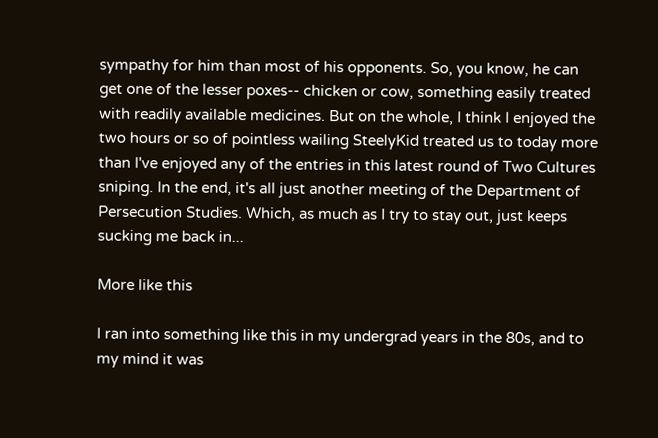sympathy for him than most of his opponents. So, you know, he can get one of the lesser poxes-- chicken or cow, something easily treated with readily available medicines. But on the whole, I think I enjoyed the two hours or so of pointless wailing SteelyKid treated us to today more than I've enjoyed any of the entries in this latest round of Two Cultures sniping. In the end, it's all just another meeting of the Department of Persecution Studies. Which, as much as I try to stay out, just keeps sucking me back in...

More like this

I ran into something like this in my undergrad years in the 80s, and to my mind it was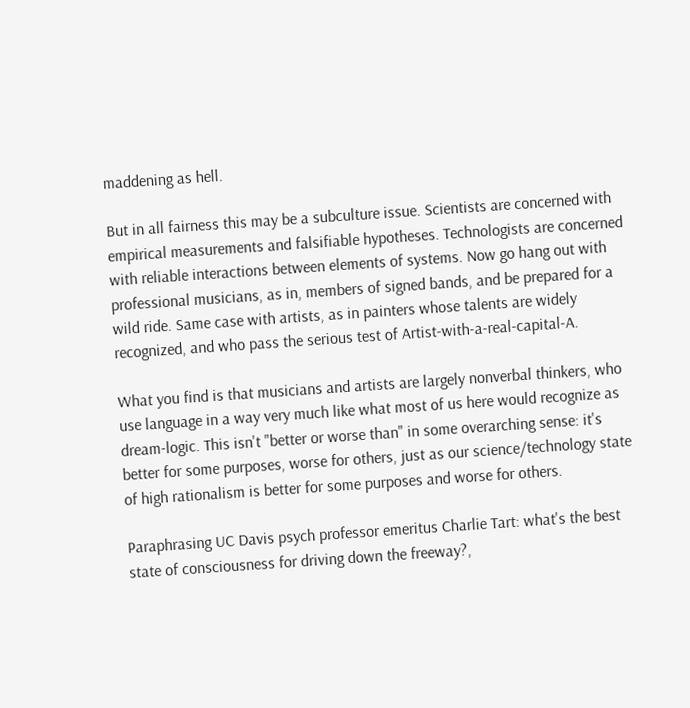maddening as hell.

But in all fairness this may be a subculture issue. Scientists are concerned with empirical measurements and falsifiable hypotheses. Technologists are concerned with reliable interactions between elements of systems. Now go hang out with professional musicians, as in, members of signed bands, and be prepared for a wild ride. Same case with artists, as in painters whose talents are widely recognized, and who pass the serious test of Artist-with-a-real-capital-A.

What you find is that musicians and artists are largely nonverbal thinkers, who use language in a way very much like what most of us here would recognize as dream-logic. This isn't "better or worse than" in some overarching sense: it's better for some purposes, worse for others, just as our science/technology state of high rationalism is better for some purposes and worse for others.

Paraphrasing UC Davis psych professor emeritus Charlie Tart: what's the best state of consciousness for driving down the freeway?,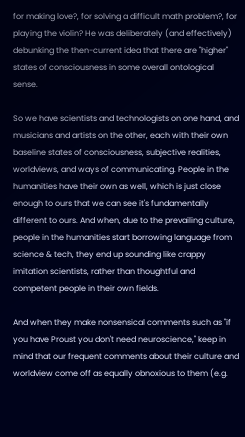for making love?, for solving a difficult math problem?, for playing the violin? He was deliberately (and effectively) debunking the then-current idea that there are "higher" states of consciousness in some overall ontological sense.

So we have scientists and technologists on one hand, and musicians and artists on the other, each with their own baseline states of consciousness, subjective realities, worldviews, and ways of communicating. People in the humanities have their own as well, which is just close enough to ours that we can see it's fundamentally different to ours. And when, due to the prevailing culture, people in the humanities start borrowing language from science & tech, they end up sounding like crappy imitation scientists, rather than thoughtful and competent people in their own fields.

And when they make nonsensical comments such as "if you have Proust you don't need neuroscience," keep in mind that our frequent comments about their culture and worldview come off as equally obnoxious to them (e.g.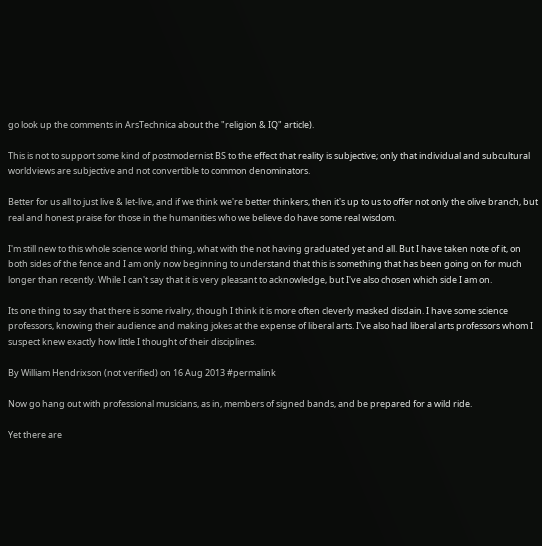go look up the comments in ArsTechnica about the "religion & IQ" article).

This is not to support some kind of postmodernist BS to the effect that reality is subjective; only that individual and subcultural worldviews are subjective and not convertible to common denominators.

Better for us all to just live & let-live, and if we think we're better thinkers, then it's up to us to offer not only the olive branch, but real and honest praise for those in the humanities who we believe do have some real wisdom.

I'm still new to this whole science world thing, what with the not having graduated yet and all. But I have taken note of it, on both sides of the fence and I am only now beginning to understand that this is something that has been going on for much longer than recently. While I can't say that it is very pleasant to acknowledge, but I've also chosen which side I am on.

Its one thing to say that there is some rivalry, though I think it is more often cleverly masked disdain. I have some science professors, knowing their audience and making jokes at the expense of liberal arts. I've also had liberal arts professors whom I suspect knew exactly how little I thought of their disciplines.

By William Hendrixson (not verified) on 16 Aug 2013 #permalink

Now go hang out with professional musicians, as in, members of signed bands, and be prepared for a wild ride.

Yet there are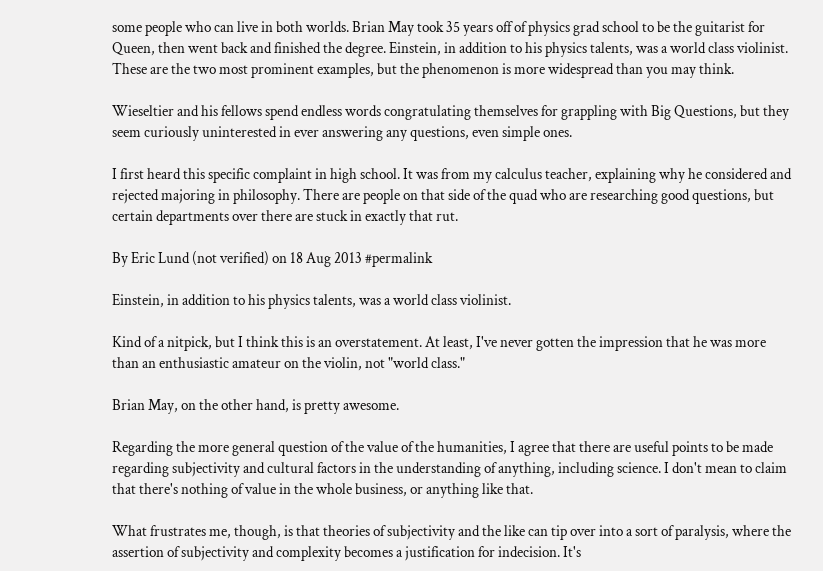some people who can live in both worlds. Brian May took 35 years off of physics grad school to be the guitarist for Queen, then went back and finished the degree. Einstein, in addition to his physics talents, was a world class violinist. These are the two most prominent examples, but the phenomenon is more widespread than you may think.

Wieseltier and his fellows spend endless words congratulating themselves for grappling with Big Questions, but they seem curiously uninterested in ever answering any questions, even simple ones.

I first heard this specific complaint in high school. It was from my calculus teacher, explaining why he considered and rejected majoring in philosophy. There are people on that side of the quad who are researching good questions, but certain departments over there are stuck in exactly that rut.

By Eric Lund (not verified) on 18 Aug 2013 #permalink

Einstein, in addition to his physics talents, was a world class violinist.

Kind of a nitpick, but I think this is an overstatement. At least, I've never gotten the impression that he was more than an enthusiastic amateur on the violin, not "world class."

Brian May, on the other hand, is pretty awesome.

Regarding the more general question of the value of the humanities, I agree that there are useful points to be made regarding subjectivity and cultural factors in the understanding of anything, including science. I don't mean to claim that there's nothing of value in the whole business, or anything like that.

What frustrates me, though, is that theories of subjectivity and the like can tip over into a sort of paralysis, where the assertion of subjectivity and complexity becomes a justification for indecision. It's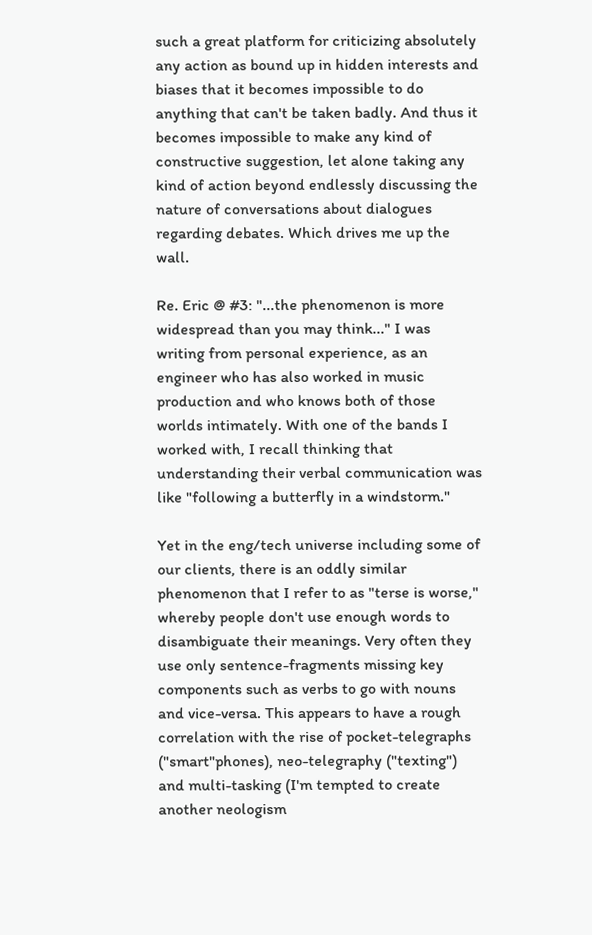such a great platform for criticizing absolutely any action as bound up in hidden interests and biases that it becomes impossible to do anything that can't be taken badly. And thus it becomes impossible to make any kind of constructive suggestion, let alone taking any kind of action beyond endlessly discussing the nature of conversations about dialogues regarding debates. Which drives me up the wall.

Re. Eric @ #3: "...the phenomenon is more widespread than you may think..." I was writing from personal experience, as an engineer who has also worked in music production and who knows both of those worlds intimately. With one of the bands I worked with, I recall thinking that understanding their verbal communication was like "following a butterfly in a windstorm."

Yet in the eng/tech universe including some of our clients, there is an oddly similar phenomenon that I refer to as "terse is worse," whereby people don't use enough words to disambiguate their meanings. Very often they use only sentence-fragments missing key components such as verbs to go with nouns and vice-versa. This appears to have a rough correlation with the rise of pocket-telegraphs ("smart"phones), neo-telegraphy ("texting") and multi-tasking (I'm tempted to create another neologism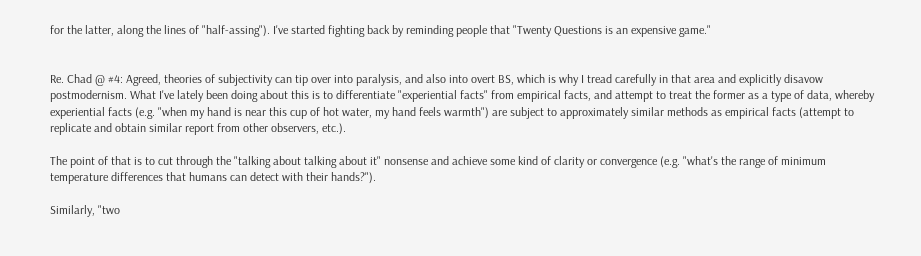for the latter, along the lines of "half-assing"). I've started fighting back by reminding people that "Twenty Questions is an expensive game."


Re. Chad @ #4: Agreed, theories of subjectivity can tip over into paralysis, and also into overt BS, which is why I tread carefully in that area and explicitly disavow postmodernism. What I've lately been doing about this is to differentiate "experiential facts" from empirical facts, and attempt to treat the former as a type of data, whereby experiential facts (e.g. "when my hand is near this cup of hot water, my hand feels warmth") are subject to approximately similar methods as empirical facts (attempt to replicate and obtain similar report from other observers, etc.).

The point of that is to cut through the "talking about talking about it" nonsense and achieve some kind of clarity or convergence (e.g. "what's the range of minimum temperature differences that humans can detect with their hands?").

Similarly, "two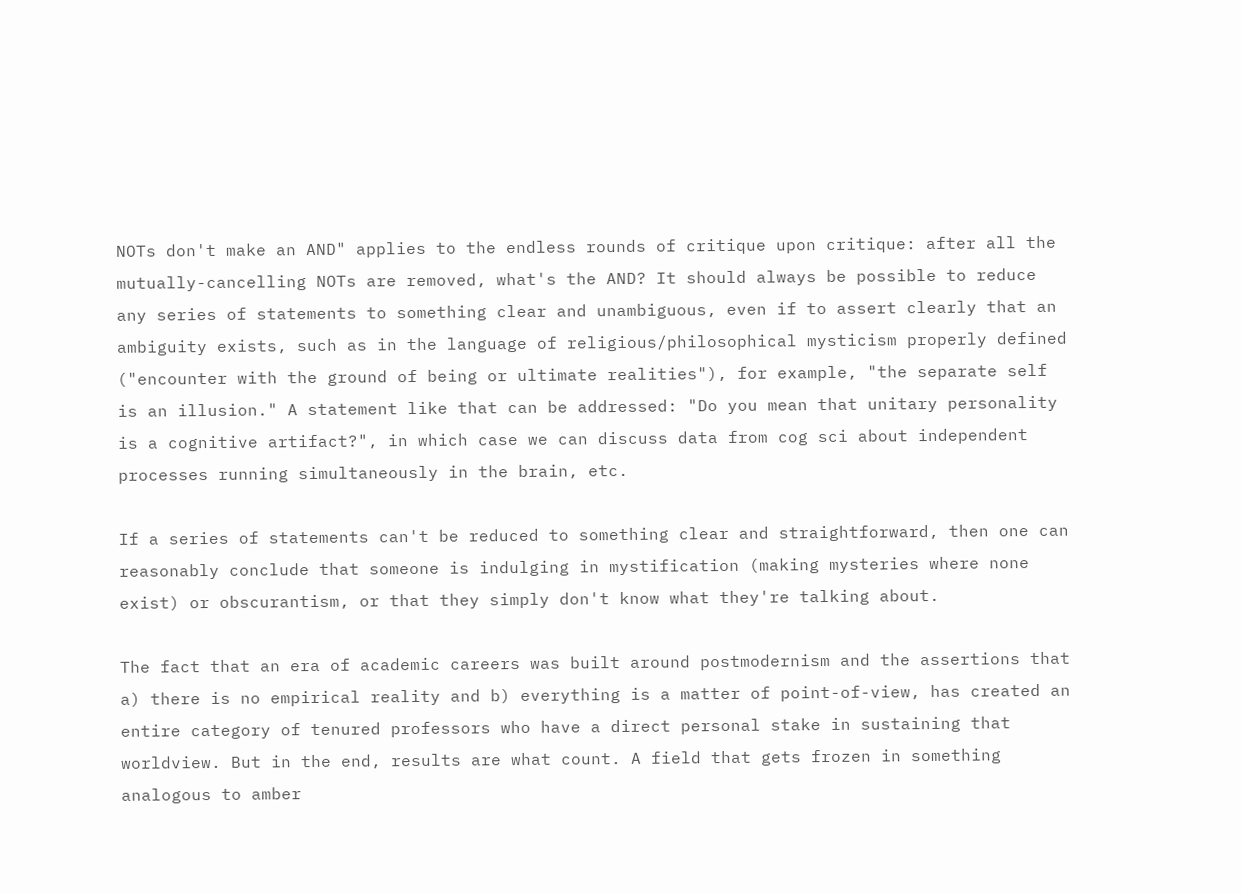NOTs don't make an AND" applies to the endless rounds of critique upon critique: after all the mutually-cancelling NOTs are removed, what's the AND? It should always be possible to reduce any series of statements to something clear and unambiguous, even if to assert clearly that an ambiguity exists, such as in the language of religious/philosophical mysticism properly defined ("encounter with the ground of being or ultimate realities"), for example, "the separate self is an illusion." A statement like that can be addressed: "Do you mean that unitary personality is a cognitive artifact?", in which case we can discuss data from cog sci about independent processes running simultaneously in the brain, etc.

If a series of statements can't be reduced to something clear and straightforward, then one can reasonably conclude that someone is indulging in mystification (making mysteries where none exist) or obscurantism, or that they simply don't know what they're talking about.

The fact that an era of academic careers was built around postmodernism and the assertions that a) there is no empirical reality and b) everything is a matter of point-of-view, has created an entire category of tenured professors who have a direct personal stake in sustaining that worldview. But in the end, results are what count. A field that gets frozen in something analogous to amber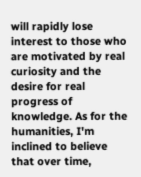will rapidly lose interest to those who are motivated by real curiosity and the desire for real progress of knowledge. As for the humanities, I'm inclined to believe that over time,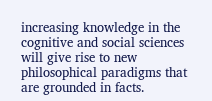increasing knowledge in the cognitive and social sciences will give rise to new philosophical paradigms that are grounded in facts.